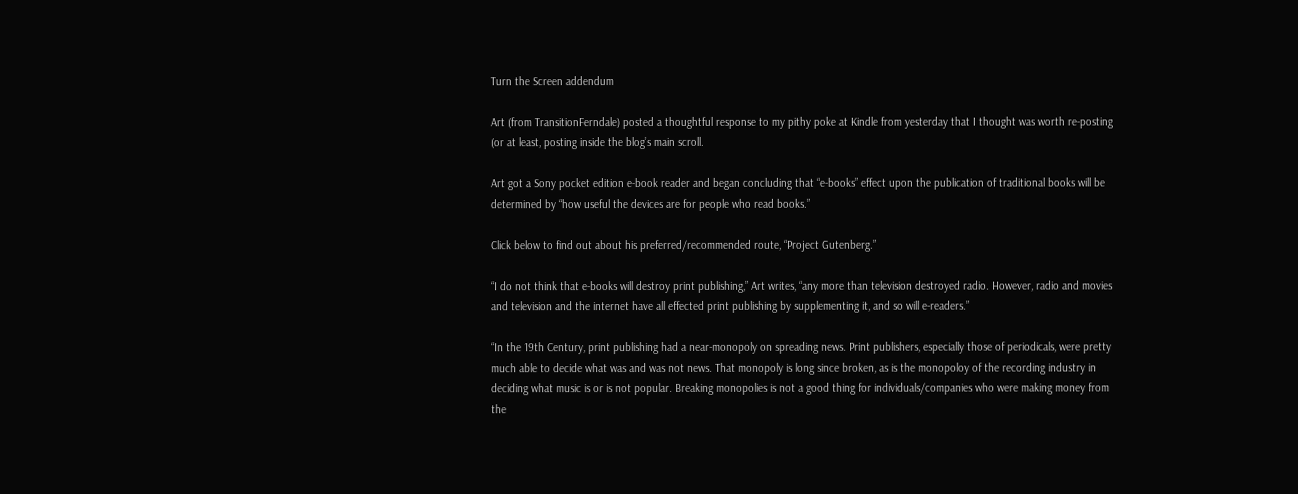Turn the Screen addendum

Art (from TransitionFerndale) posted a thoughtful response to my pithy poke at Kindle from yesterday that I thought was worth re-posting (or at least, posting inside the blog’s main scroll.

Art got a Sony pocket edition e-book reader and began concluding that “e-books” effect upon the publication of traditional books will be determined by “how useful the devices are for people who read books.”

Click below to find out about his preferred/recommended route, “Project Gutenberg.”

“I do not think that e-books will destroy print publishing,” Art writes, “any more than television destroyed radio. However, radio and movies and television and the internet have all effected print publishing by supplementing it, and so will e-readers.”

“In the 19th Century, print publishing had a near-monopoly on spreading news. Print publishers, especially those of periodicals, were pretty much able to decide what was and was not news. That monopoly is long since broken, as is the monopoloy of the recording industry in deciding what music is or is not popular. Breaking monopolies is not a good thing for individuals/companies who were making money from the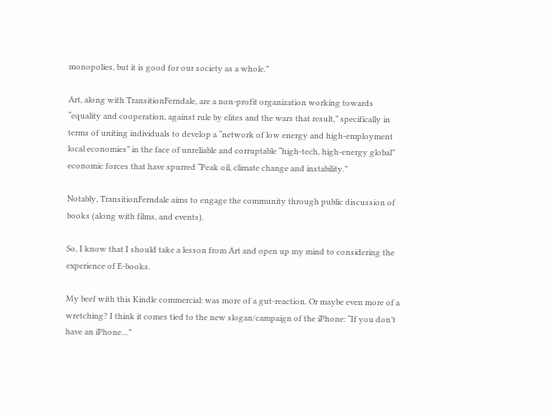monopolies, but it is good for our society as a whole.”

Art, along with TransitionFerndale, are a non-profit organization working towards “equality and cooperation, against rule by elites and the wars that result,” specifically in terms of uniting individuals to develop a “network of low energy and high-employment local economies” in the face of unreliable and corruptable “high-tech, high-energy global” economic forces that have spurred “Peak oil, climate change and instability.”

Notably, TransitionFerndale aims to engage the community through public discussion of books (along with films, and events).

So, I know that I should take a lesson from Art and open up my mind to considering the experience of E-books.

My beef with this Kindle commercial: was more of a gut-reaction. Or maybe even more of a wretching? I think it comes tied to the new slogan/campaign of the iPhone: “If you don’t have an iPhone…”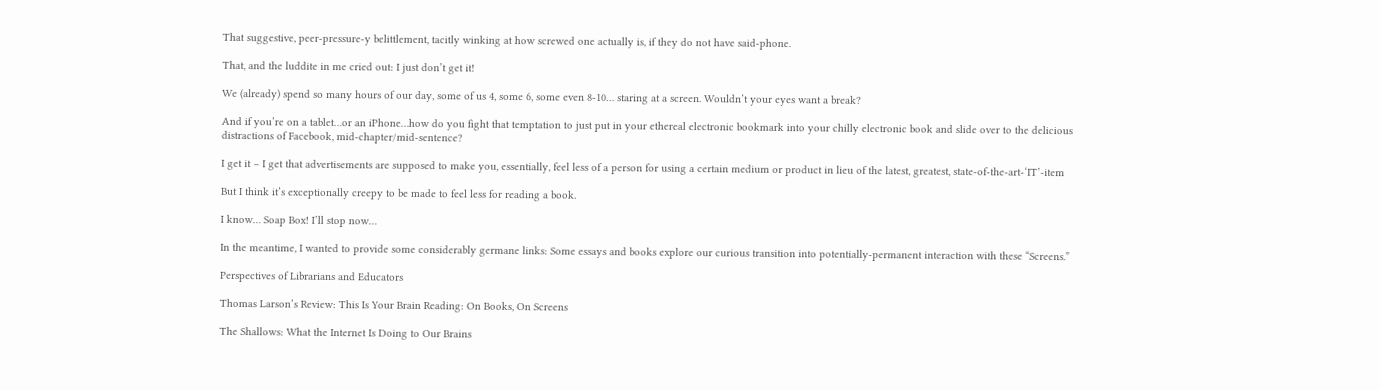That suggestive, peer-pressure-y belittlement, tacitly winking at how screwed one actually is, if they do not have said-phone.

That, and the luddite in me cried out: I just don’t get it!

We (already) spend so many hours of our day, some of us 4, some 6, some even 8-10… staring at a screen. Wouldn’t your eyes want a break?

And if you’re on a tablet…or an iPhone…how do you fight that temptation to just put in your ethereal electronic bookmark into your chilly electronic book and slide over to the delicious distractions of Facebook, mid-chapter/mid-sentence?

I get it – I get that advertisements are supposed to make you, essentially, feel less of a person for using a certain medium or product in lieu of the latest, greatest, state-of-the-art-‘IT’-item

But I think it’s exceptionally creepy to be made to feel less for reading a book.

I know… Soap Box! I’ll stop now…

In the meantime, I wanted to provide some considerably germane links: Some essays and books explore our curious transition into potentially-permanent interaction with these “Screens.”

Perspectives of Librarians and Educators

Thomas Larson’s Review: This Is Your Brain Reading: On Books, On Screens

The Shallows: What the Internet Is Doing to Our Brains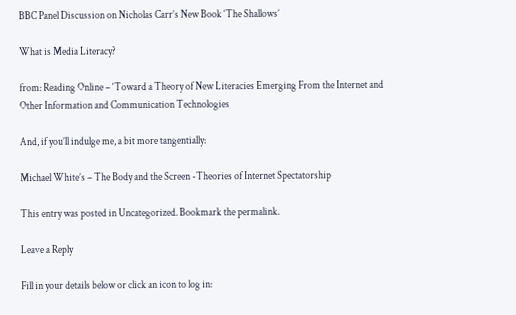BBC Panel Discussion on Nicholas Carr’s New Book ‘The Shallows’

What is Media Literacy?

from: Reading Online – ‘Toward a Theory of New Literacies Emerging From the Internet and Other Information and Communication Technologies

And, if you’ll indulge me, a bit more tangentially:

Michael White’s – The Body and the Screen -Theories of Internet Spectatorship

This entry was posted in Uncategorized. Bookmark the permalink.

Leave a Reply

Fill in your details below or click an icon to log in: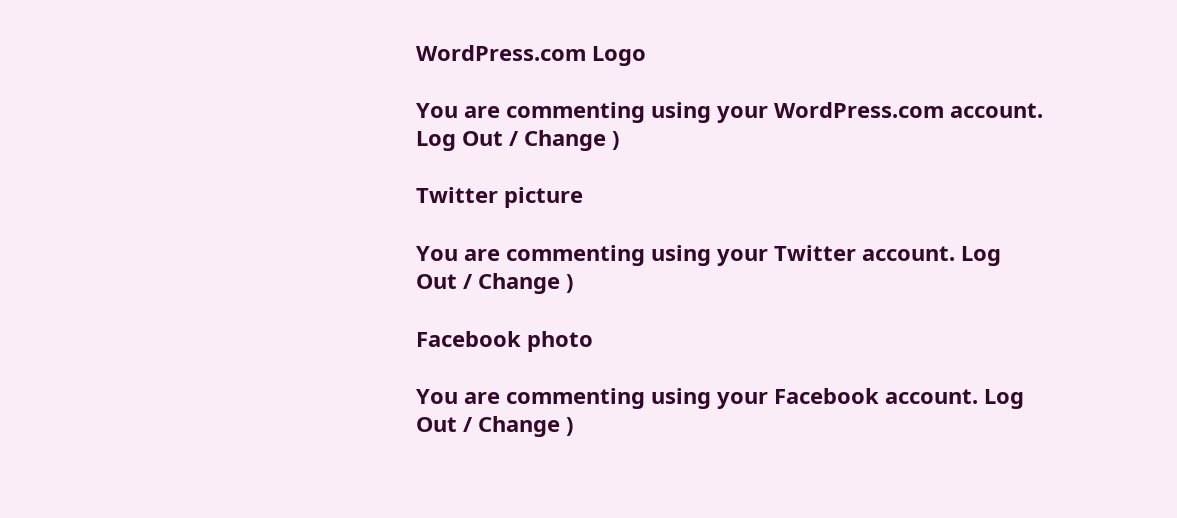WordPress.com Logo

You are commenting using your WordPress.com account. Log Out / Change )

Twitter picture

You are commenting using your Twitter account. Log Out / Change )

Facebook photo

You are commenting using your Facebook account. Log Out / Change )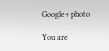Google+ photo

You are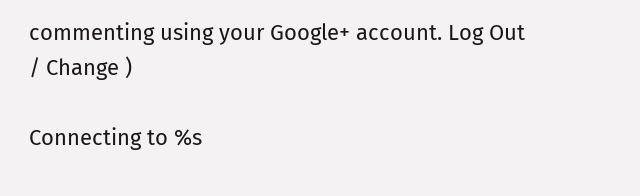commenting using your Google+ account. Log Out / Change )

Connecting to %s